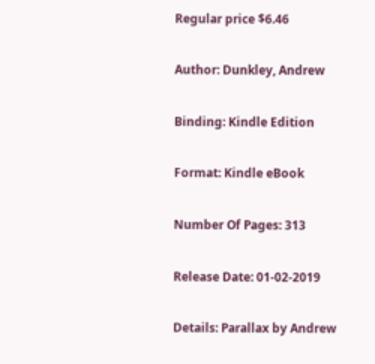Regular price $6.46

Author: Dunkley, Andrew

Binding: Kindle Edition

Format: Kindle eBook

Number Of Pages: 313

Release Date: 01-02-2019

Details: Parallax by Andrew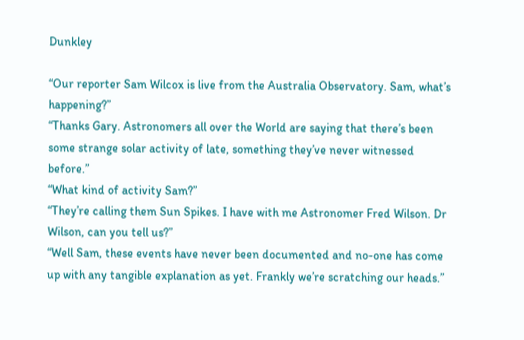Dunkley

“Our reporter Sam Wilcox is live from the Australia Observatory. Sam, what’s happening?”
“Thanks Gary. Astronomers all over the World are saying that there’s been some strange solar activity of late, something they’ve never witnessed before.”
“What kind of activity Sam?”
“They’re calling them Sun Spikes. I have with me Astronomer Fred Wilson. Dr Wilson, can you tell us?”
“Well Sam, these events have never been documented and no-one has come up with any tangible explanation as yet. Frankly we’re scratching our heads.”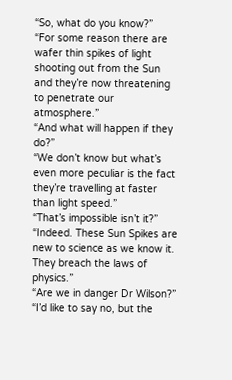“So, what do you know?”
“For some reason there are wafer thin spikes of light shooting out from the Sun and they’re now threatening to penetrate our atmosphere.”
“And what will happen if they do?”
“We don’t know but what’s even more peculiar is the fact they’re travelling at faster than light speed.”
“That’s impossible isn’t it?”
“Indeed. These Sun Spikes are new to science as we know it. They breach the laws of physics.”
“Are we in danger Dr Wilson?”
“I’d like to say no, but the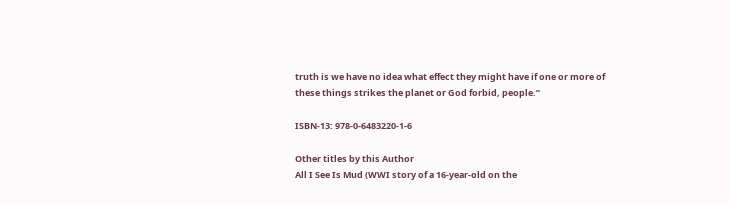truth is we have no idea what effect they might have if one or more of these things strikes the planet or God forbid, people.”

ISBN-13: 978-0-6483220-1-6

Other titles by this Author
All I See Is Mud (WWI story of a 16-year-old on the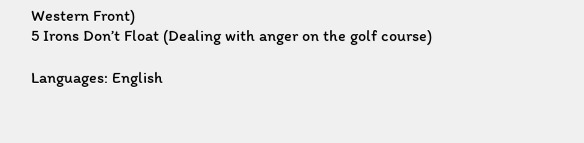Western Front)
5 Irons Don’t Float (Dealing with anger on the golf course)

Languages: English